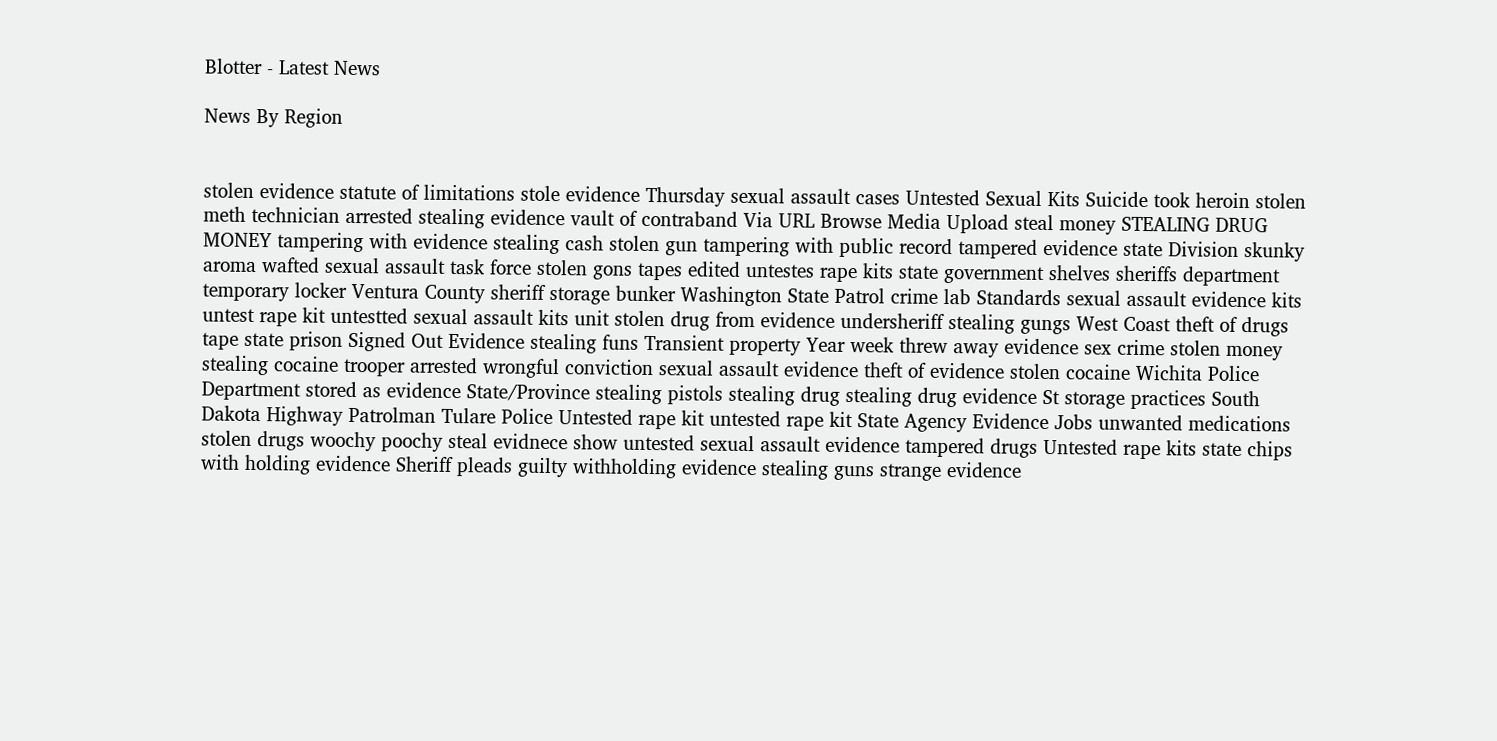Blotter - Latest News

News By Region


stolen evidence statute of limitations stole evidence Thursday sexual assault cases Untested Sexual Kits Suicide took heroin stolen meth technician arrested stealing evidence vault of contraband Via URL Browse Media Upload steal money STEALING DRUG MONEY tampering with evidence stealing cash stolen gun tampering with public record tampered evidence state Division skunky aroma wafted sexual assault task force stolen gons tapes edited untestes rape kits state government shelves sheriffs department temporary locker Ventura County sheriff storage bunker Washington State Patrol crime lab Standards sexual assault evidence kits untest rape kit untestted sexual assault kits unit stolen drug from evidence undersheriff stealing gungs West Coast theft of drugs tape state prison Signed Out Evidence stealing funs Transient property Year week threw away evidence sex crime stolen money stealing cocaine trooper arrested wrongful conviction sexual assault evidence theft of evidence stolen cocaine Wichita Police Department stored as evidence State/Province stealing pistols stealing drug stealing drug evidence St storage practices South Dakota Highway Patrolman Tulare Police Untested rape kit untested rape kit State Agency Evidence Jobs unwanted medications stolen drugs woochy poochy steal evidnece show untested sexual assault evidence tampered drugs Untested rape kits state chips with holding evidence Sheriff pleads guilty withholding evidence stealing guns strange evidence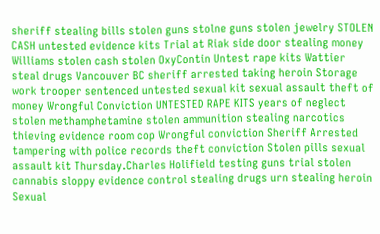sheriff stealing bills stolen guns stolne guns stolen jewelry STOLEN CASH untested evidence kits Trial at Riak side door stealing money Williams stolen cash stolen OxyContin Untest rape kits Wattier steal drugs Vancouver BC sheriff arrested taking heroin Storage work trooper sentenced untested sexual kit sexual assault theft of money Wrongful Conviction UNTESTED RAPE KITS years of neglect stolen methamphetamine stolen ammunition stealing narcotics thieving evidence room cop Wrongful conviction Sheriff Arrested tampering with police records theft conviction Stolen pills sexual assault kit Thursday.Charles Holifield testing guns trial stolen cannabis sloppy evidence control stealing drugs urn stealing heroin Sexual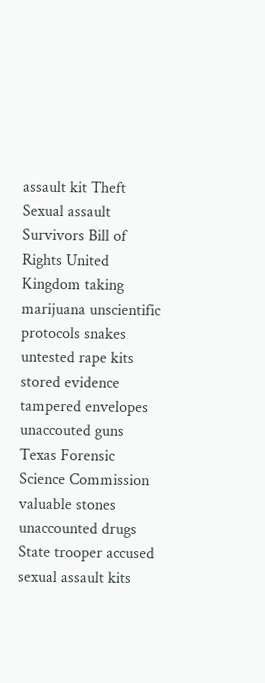assault kit Theft Sexual assault Survivors Bill of Rights United Kingdom taking marijuana unscientific protocols snakes untested rape kits stored evidence tampered envelopes unaccouted guns Texas Forensic Science Commission valuable stones unaccounted drugs State trooper accused sexual assault kits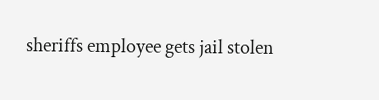sheriffs employee gets jail stolen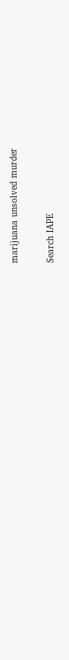marijuana unsolved murder

Search IAPE